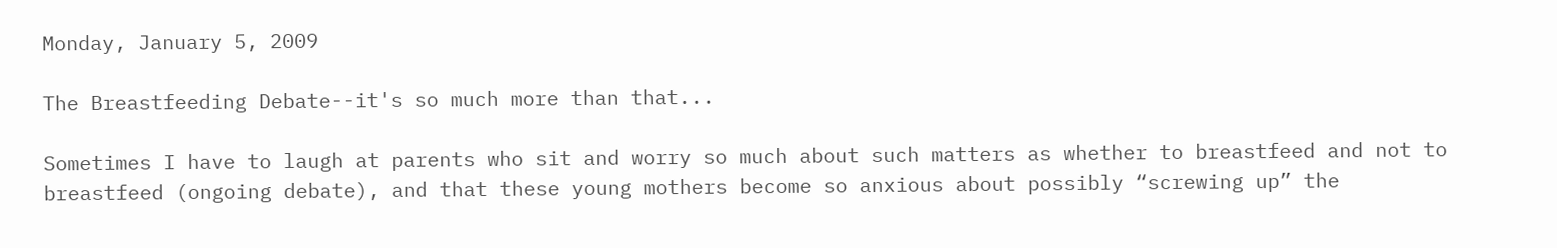Monday, January 5, 2009

The Breastfeeding Debate--it's so much more than that...

Sometimes I have to laugh at parents who sit and worry so much about such matters as whether to breastfeed and not to breastfeed (ongoing debate), and that these young mothers become so anxious about possibly “screwing up” the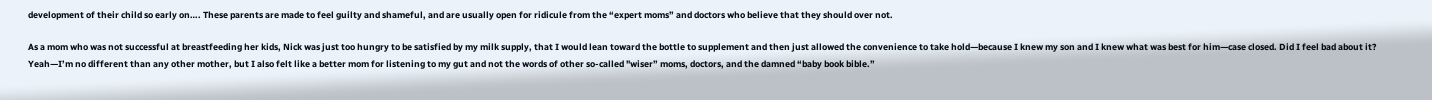development of their child so early on…. These parents are made to feel guilty and shameful, and are usually open for ridicule from the “expert moms” and doctors who believe that they should over not.

As a mom who was not successful at breastfeeding her kids, Nick was just too hungry to be satisfied by my milk supply, that I would lean toward the bottle to supplement and then just allowed the convenience to take hold—because I knew my son and I knew what was best for him—case closed. Did I feel bad about it? Yeah—I’m no different than any other mother, but I also felt like a better mom for listening to my gut and not the words of other so-called "wiser” moms, doctors, and the damned “baby book bible.”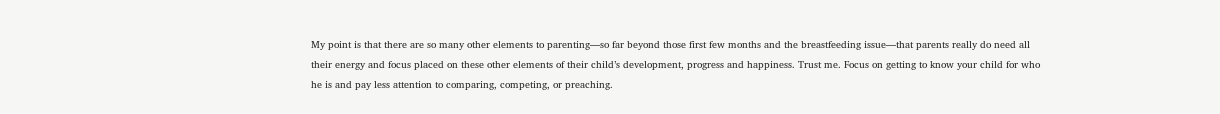My point is that there are so many other elements to parenting—so far beyond those first few months and the breastfeeding issue—that parents really do need all their energy and focus placed on these other elements of their child’s development, progress and happiness. Trust me. Focus on getting to know your child for who he is and pay less attention to comparing, competing, or preaching.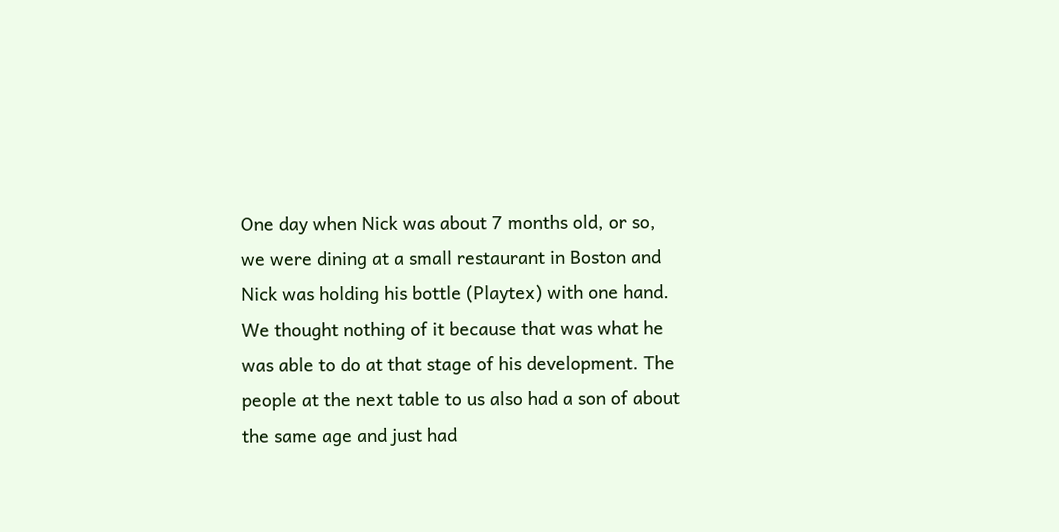One day when Nick was about 7 months old, or so, we were dining at a small restaurant in Boston and Nick was holding his bottle (Playtex) with one hand. We thought nothing of it because that was what he was able to do at that stage of his development. The people at the next table to us also had a son of about the same age and just had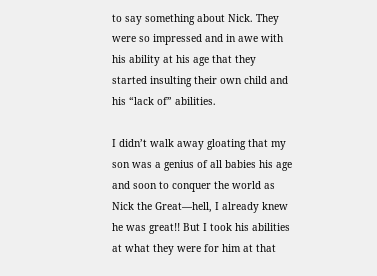to say something about Nick. They were so impressed and in awe with his ability at his age that they started insulting their own child and his “lack of” abilities.

I didn’t walk away gloating that my son was a genius of all babies his age and soon to conquer the world as Nick the Great—hell, I already knew he was great!! But I took his abilities at what they were for him at that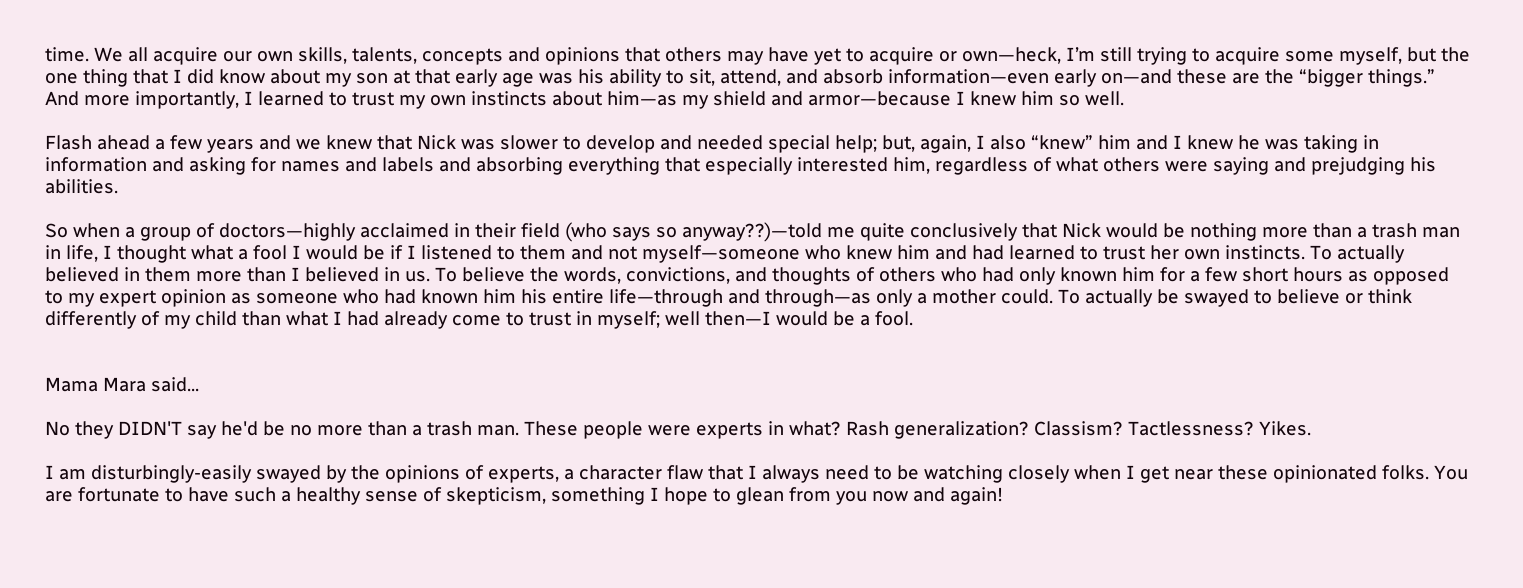time. We all acquire our own skills, talents, concepts and opinions that others may have yet to acquire or own—heck, I’m still trying to acquire some myself, but the one thing that I did know about my son at that early age was his ability to sit, attend, and absorb information—even early on—and these are the “bigger things.” And more importantly, I learned to trust my own instincts about him—as my shield and armor—because I knew him so well.

Flash ahead a few years and we knew that Nick was slower to develop and needed special help; but, again, I also “knew” him and I knew he was taking in information and asking for names and labels and absorbing everything that especially interested him, regardless of what others were saying and prejudging his abilities.

So when a group of doctors—highly acclaimed in their field (who says so anyway??)—told me quite conclusively that Nick would be nothing more than a trash man in life, I thought what a fool I would be if I listened to them and not myself—someone who knew him and had learned to trust her own instincts. To actually believed in them more than I believed in us. To believe the words, convictions, and thoughts of others who had only known him for a few short hours as opposed to my expert opinion as someone who had known him his entire life—through and through—as only a mother could. To actually be swayed to believe or think differently of my child than what I had already come to trust in myself; well then—I would be a fool.


Mama Mara said...

No they DIDN'T say he'd be no more than a trash man. These people were experts in what? Rash generalization? Classism? Tactlessness? Yikes.

I am disturbingly-easily swayed by the opinions of experts, a character flaw that I always need to be watching closely when I get near these opinionated folks. You are fortunate to have such a healthy sense of skepticism, something I hope to glean from you now and again!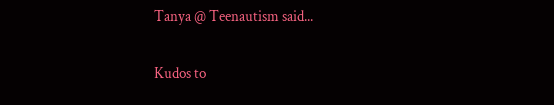Tanya @ Teenautism said...

Kudos to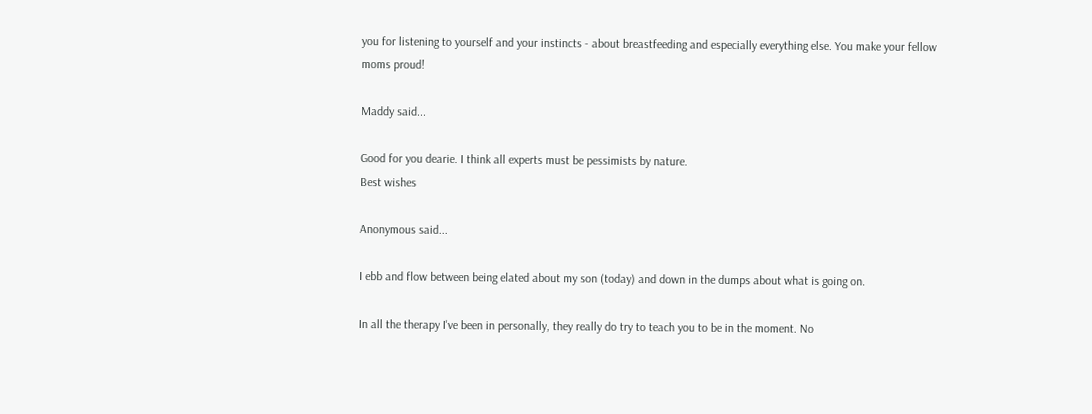you for listening to yourself and your instincts - about breastfeeding and especially everything else. You make your fellow moms proud!

Maddy said...

Good for you dearie. I think all experts must be pessimists by nature.
Best wishes

Anonymous said...

I ebb and flow between being elated about my son (today) and down in the dumps about what is going on.

In all the therapy I've been in personally, they really do try to teach you to be in the moment. No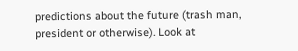predictions about the future (trash man, president or otherwise). Look at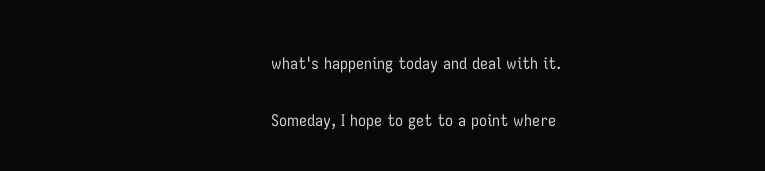what's happening today and deal with it.

Someday, I hope to get to a point where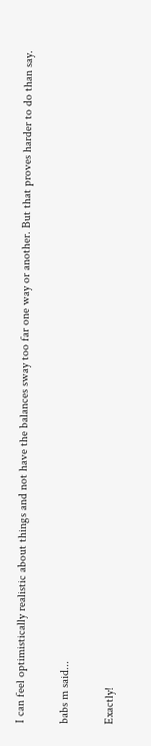I can feel optimistically realistic about things and not have the balances sway too far one way or another. But that proves harder to do than say.

babs m said...

Exactly!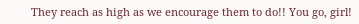They reach as high as we encourage them to do!! You go, girl!